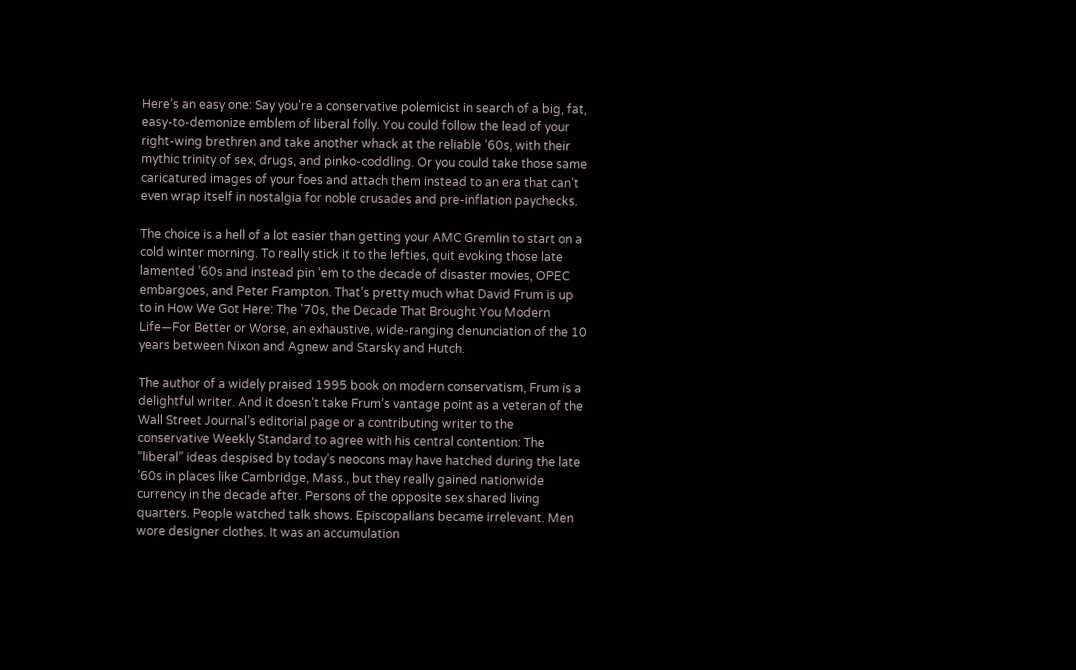Here’s an easy one: Say you’re a conservative polemicist in search of a big, fat, easy-to-demonize emblem of liberal folly. You could follow the lead of your right-wing brethren and take another whack at the reliable ’60s, with their mythic trinity of sex, drugs, and pinko-coddling. Or you could take those same caricatured images of your foes and attach them instead to an era that can’t even wrap itself in nostalgia for noble crusades and pre-inflation paychecks.

The choice is a hell of a lot easier than getting your AMC Gremlin to start on a cold winter morning. To really stick it to the lefties, quit evoking those late lamented ’60s and instead pin ’em to the decade of disaster movies, OPEC embargoes, and Peter Frampton. That’s pretty much what David Frum is up to in How We Got Here: The ’70s, the Decade That Brought You Modern Life—For Better or Worse, an exhaustive, wide-ranging denunciation of the 10 years between Nixon and Agnew and Starsky and Hutch.

The author of a widely praised 1995 book on modern conservatism, Frum is a delightful writer. And it doesn’t take Frum’s vantage point as a veteran of the Wall Street Journal’s editorial page or a contributing writer to the conservative Weekly Standard to agree with his central contention: The “liberal” ideas despised by today’s neocons may have hatched during the late ’60s in places like Cambridge, Mass., but they really gained nationwide currency in the decade after. Persons of the opposite sex shared living quarters. People watched talk shows. Episcopalians became irrelevant. Men wore designer clothes. It was an accumulation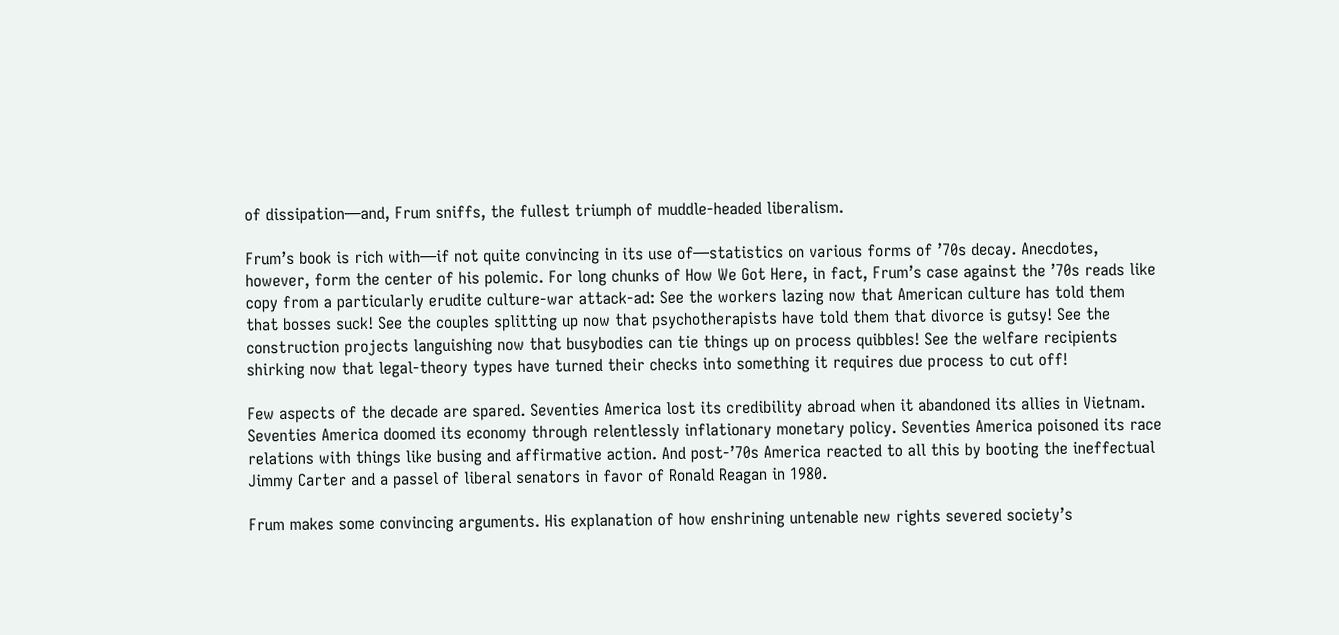of dissipation—and, Frum sniffs, the fullest triumph of muddle-headed liberalism.

Frum’s book is rich with—if not quite convincing in its use of—statistics on various forms of ’70s decay. Anecdotes, however, form the center of his polemic. For long chunks of How We Got Here, in fact, Frum’s case against the ’70s reads like copy from a particularly erudite culture-war attack-ad: See the workers lazing now that American culture has told them that bosses suck! See the couples splitting up now that psychotherapists have told them that divorce is gutsy! See the construction projects languishing now that busybodies can tie things up on process quibbles! See the welfare recipients shirking now that legal-theory types have turned their checks into something it requires due process to cut off!

Few aspects of the decade are spared. Seventies America lost its credibility abroad when it abandoned its allies in Vietnam. Seventies America doomed its economy through relentlessly inflationary monetary policy. Seventies America poisoned its race relations with things like busing and affirmative action. And post-’70s America reacted to all this by booting the ineffectual Jimmy Carter and a passel of liberal senators in favor of Ronald Reagan in 1980.

Frum makes some convincing arguments. His explanation of how enshrining untenable new rights severed society’s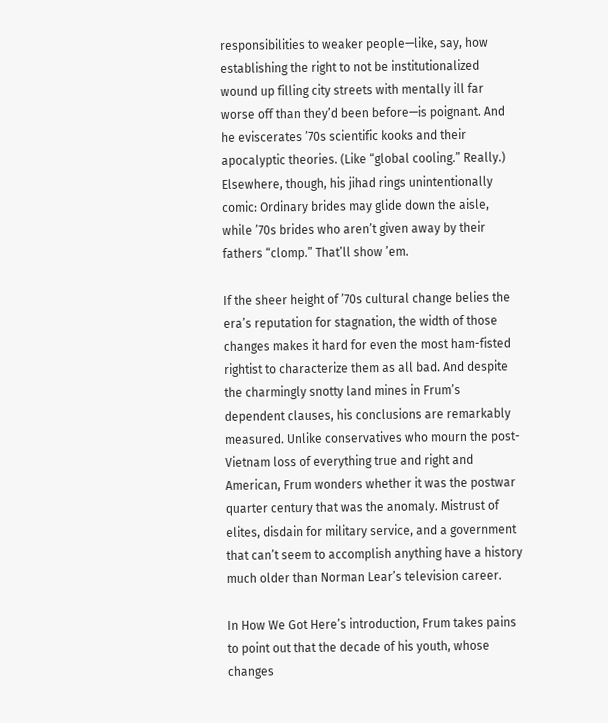responsibilities to weaker people—like, say, how establishing the right to not be institutionalized wound up filling city streets with mentally ill far worse off than they’d been before—is poignant. And he eviscerates ’70s scientific kooks and their apocalyptic theories. (Like “global cooling.” Really.) Elsewhere, though, his jihad rings unintentionally comic: Ordinary brides may glide down the aisle, while ’70s brides who aren’t given away by their fathers “clomp.” That’ll show ’em.

If the sheer height of ’70s cultural change belies the era’s reputation for stagnation, the width of those changes makes it hard for even the most ham-fisted rightist to characterize them as all bad. And despite the charmingly snotty land mines in Frum’s dependent clauses, his conclusions are remarkably measured. Unlike conservatives who mourn the post-Vietnam loss of everything true and right and American, Frum wonders whether it was the postwar quarter century that was the anomaly. Mistrust of elites, disdain for military service, and a government that can’t seem to accomplish anything have a history much older than Norman Lear’s television career.

In How We Got Here’s introduction, Frum takes pains to point out that the decade of his youth, whose changes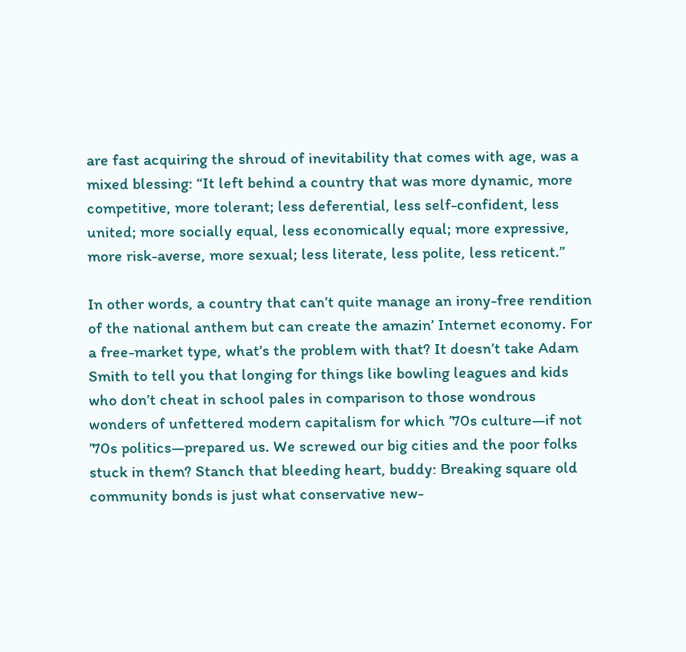are fast acquiring the shroud of inevitability that comes with age, was a mixed blessing: “It left behind a country that was more dynamic, more competitive, more tolerant; less deferential, less self-confident, less united; more socially equal, less economically equal; more expressive, more risk-averse, more sexual; less literate, less polite, less reticent.”

In other words, a country that can’t quite manage an irony-free rendition of the national anthem but can create the amazin’ Internet economy. For a free-market type, what’s the problem with that? It doesn’t take Adam Smith to tell you that longing for things like bowling leagues and kids who don’t cheat in school pales in comparison to those wondrous wonders of unfettered modern capitalism for which ’70s culture—if not ’70s politics—prepared us. We screwed our big cities and the poor folks stuck in them? Stanch that bleeding heart, buddy: Breaking square old community bonds is just what conservative new-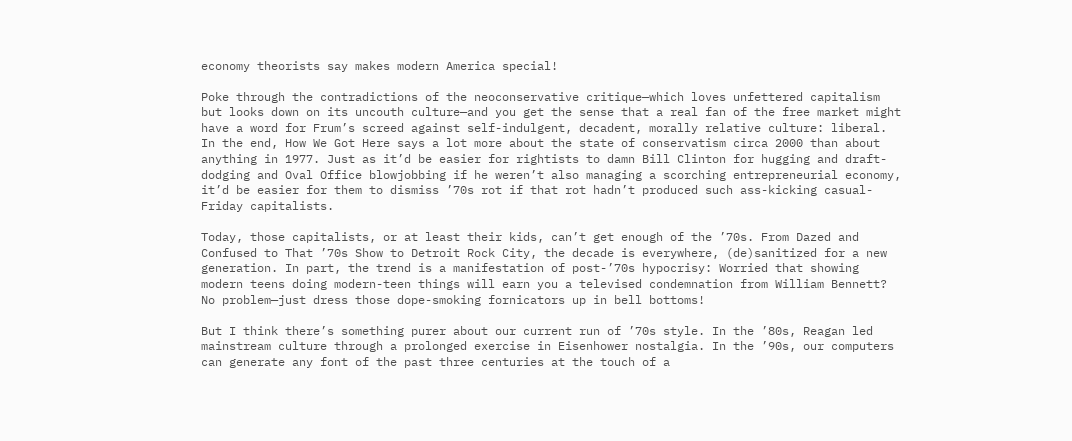economy theorists say makes modern America special!

Poke through the contradictions of the neoconservative critique—which loves unfettered capitalism but looks down on its uncouth culture—and you get the sense that a real fan of the free market might have a word for Frum’s screed against self-indulgent, decadent, morally relative culture: liberal. In the end, How We Got Here says a lot more about the state of conservatism circa 2000 than about anything in 1977. Just as it’d be easier for rightists to damn Bill Clinton for hugging and draft-dodging and Oval Office blowjobbing if he weren’t also managing a scorching entrepreneurial economy, it’d be easier for them to dismiss ’70s rot if that rot hadn’t produced such ass-kicking casual-Friday capitalists.

Today, those capitalists, or at least their kids, can’t get enough of the ’70s. From Dazed and Confused to That ’70s Show to Detroit Rock City, the decade is everywhere, (de)sanitized for a new generation. In part, the trend is a manifestation of post-’70s hypocrisy: Worried that showing modern teens doing modern-teen things will earn you a televised condemnation from William Bennett? No problem—just dress those dope-smoking fornicators up in bell bottoms!

But I think there’s something purer about our current run of ’70s style. In the ’80s, Reagan led mainstream culture through a prolonged exercise in Eisenhower nostalgia. In the ’90s, our computers can generate any font of the past three centuries at the touch of a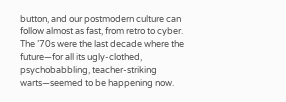button, and our postmodern culture can follow almost as fast, from retro to cyber. The ’70s were the last decade where the future—for all its ugly-clothed, psychobabbling, teacher-striking warts—seemed to be happening now.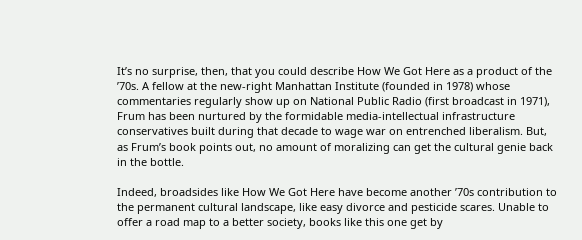It’s no surprise, then, that you could describe How We Got Here as a product of the ’70s. A fellow at the new-right Manhattan Institute (founded in 1978) whose commentaries regularly show up on National Public Radio (first broadcast in 1971), Frum has been nurtured by the formidable media-intellectual infrastructure conservatives built during that decade to wage war on entrenched liberalism. But, as Frum’s book points out, no amount of moralizing can get the cultural genie back in the bottle.

Indeed, broadsides like How We Got Here have become another ’70s contribution to the permanent cultural landscape, like easy divorce and pesticide scares. Unable to offer a road map to a better society, books like this one get by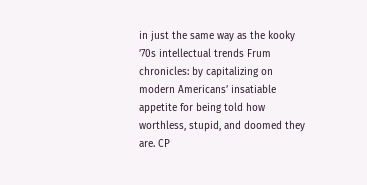in just the same way as the kooky ’70s intellectual trends Frum chronicles: by capitalizing on modern Americans’ insatiable appetite for being told how worthless, stupid, and doomed they are. CP